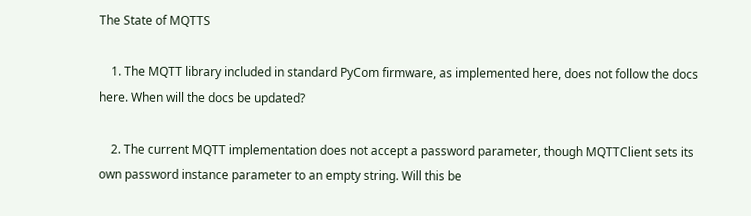The State of MQTTS

    1. The MQTT library included in standard PyCom firmware, as implemented here, does not follow the docs here. When will the docs be updated?

    2. The current MQTT implementation does not accept a password parameter, though MQTTClient sets its own password instance parameter to an empty string. Will this be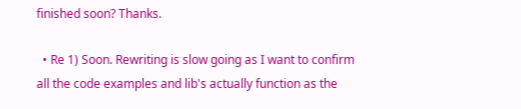finished soon? Thanks.

  • Re 1) Soon. Rewriting is slow going as I want to confirm all the code examples and lib's actually function as the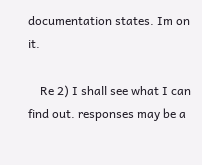documentation states. Im on it.

    Re 2) I shall see what I can find out. responses may be a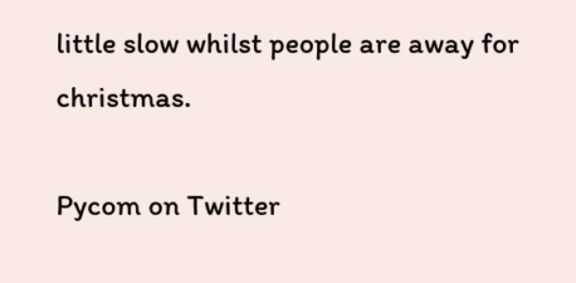little slow whilst people are away for christmas.

Pycom on Twitter